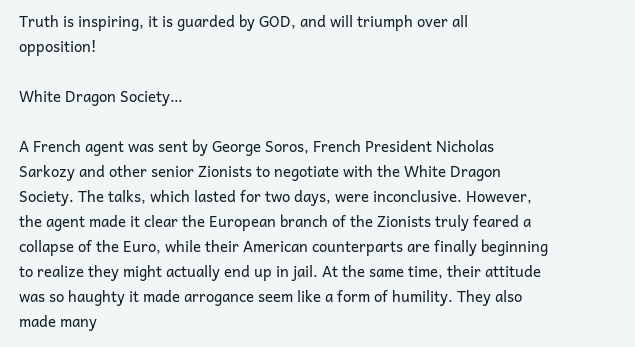Truth is inspiring, it is guarded by GOD, and will triumph over all opposition!

White Dragon Society…

A French agent was sent by George Soros, French President Nicholas Sarkozy and other senior Zionists to negotiate with the White Dragon Society. The talks, which lasted for two days, were inconclusive. However, the agent made it clear the European branch of the Zionists truly feared a collapse of the Euro, while their American counterparts are finally beginning to realize they might actually end up in jail. At the same time, their attitude was so haughty it made arrogance seem like a form of humility. They also made many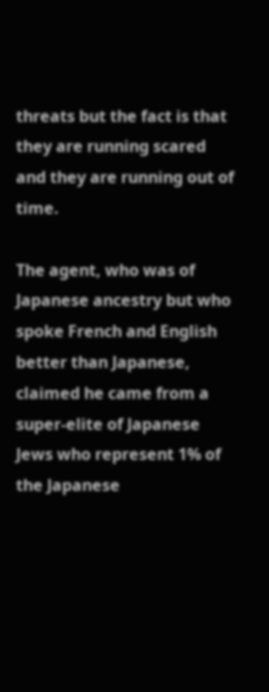threats but the fact is that they are running scared and they are running out of time.

The agent, who was of Japanese ancestry but who spoke French and English better than Japanese, claimed he came from a super-elite of Japanese Jews who represent 1% of the Japanese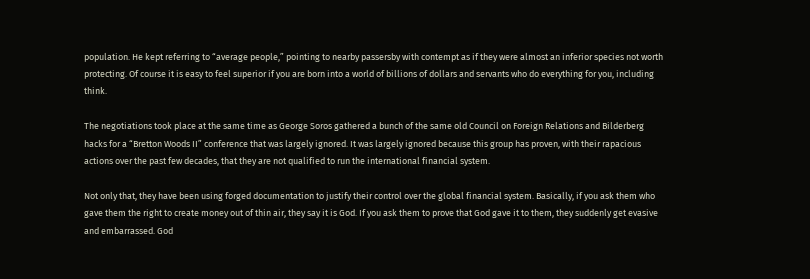population. He kept referring to “average people,” pointing to nearby passersby with contempt as if they were almost an inferior species not worth protecting. Of course it is easy to feel superior if you are born into a world of billions of dollars and servants who do everything for you, including think.

The negotiations took place at the same time as George Soros gathered a bunch of the same old Council on Foreign Relations and Bilderberg hacks for a “Bretton Woods II” conference that was largely ignored. It was largely ignored because this group has proven, with their rapacious actions over the past few decades, that they are not qualified to run the international financial system.

Not only that, they have been using forged documentation to justify their control over the global financial system. Basically, if you ask them who gave them the right to create money out of thin air, they say it is God. If you ask them to prove that God gave it to them, they suddenly get evasive and embarrassed. God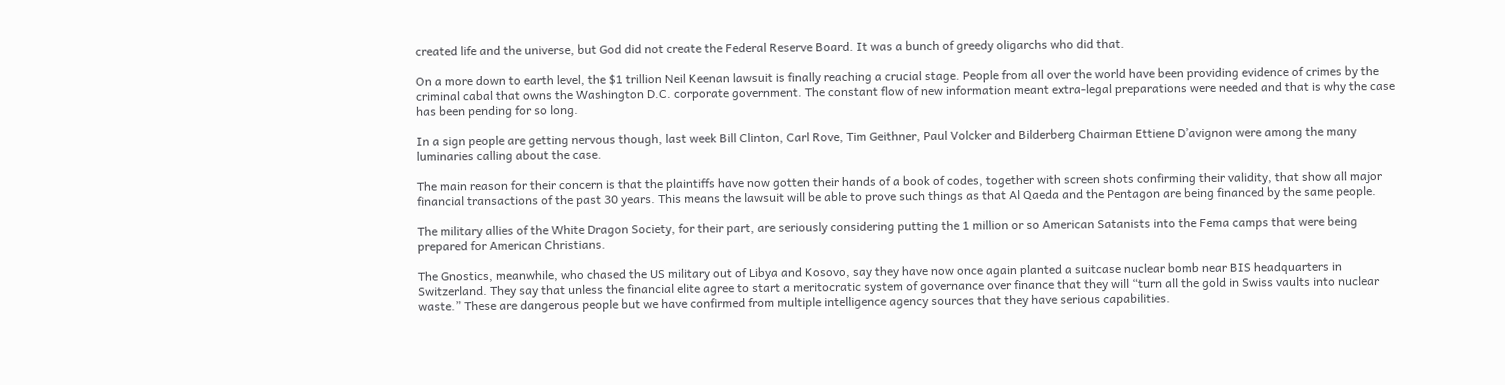created life and the universe, but God did not create the Federal Reserve Board. It was a bunch of greedy oligarchs who did that.

On a more down to earth level, the $1 trillion Neil Keenan lawsuit is finally reaching a crucial stage. People from all over the world have been providing evidence of crimes by the criminal cabal that owns the Washington D.C. corporate government. The constant flow of new information meant extra-legal preparations were needed and that is why the case has been pending for so long.

In a sign people are getting nervous though, last week Bill Clinton, Carl Rove, Tim Geithner, Paul Volcker and Bilderberg Chairman Ettiene D’avignon were among the many luminaries calling about the case.

The main reason for their concern is that the plaintiffs have now gotten their hands of a book of codes, together with screen shots confirming their validity, that show all major financial transactions of the past 30 years. This means the lawsuit will be able to prove such things as that Al Qaeda and the Pentagon are being financed by the same people.

The military allies of the White Dragon Society, for their part, are seriously considering putting the 1 million or so American Satanists into the Fema camps that were being prepared for American Christians.

The Gnostics, meanwhile, who chased the US military out of Libya and Kosovo, say they have now once again planted a suitcase nuclear bomb near BIS headquarters in Switzerland. They say that unless the financial elite agree to start a meritocratic system of governance over finance that they will “turn all the gold in Swiss vaults into nuclear waste.” These are dangerous people but we have confirmed from multiple intelligence agency sources that they have serious capabilities.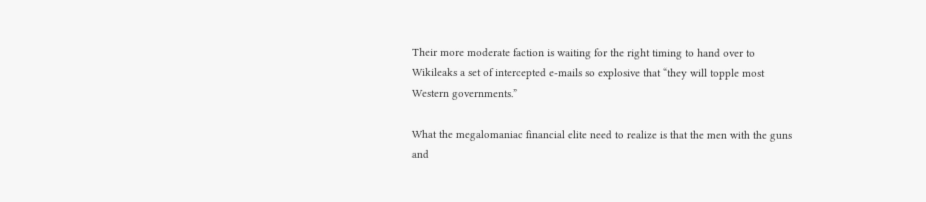Their more moderate faction is waiting for the right timing to hand over to Wikileaks a set of intercepted e-mails so explosive that “they will topple most Western governments.”

What the megalomaniac financial elite need to realize is that the men with the guns and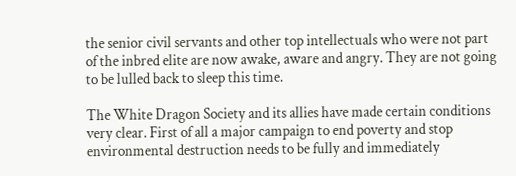the senior civil servants and other top intellectuals who were not part of the inbred elite are now awake, aware and angry. They are not going to be lulled back to sleep this time.

The White Dragon Society and its allies have made certain conditions very clear. First of all a major campaign to end poverty and stop environmental destruction needs to be fully and immediately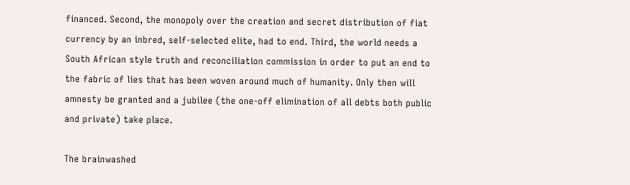financed. Second, the monopoly over the creation and secret distribution of fiat currency by an inbred, self-selected elite, had to end. Third, the world needs a South African style truth and reconciliation commission in order to put an end to the fabric of lies that has been woven around much of humanity. Only then will amnesty be granted and a jubilee (the one-off elimination of all debts both public and private) take place.

The brainwashed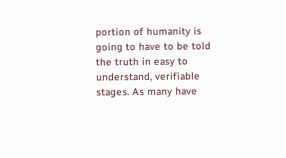portion of humanity is going to have to be told the truth in easy to understand, verifiable stages. As many have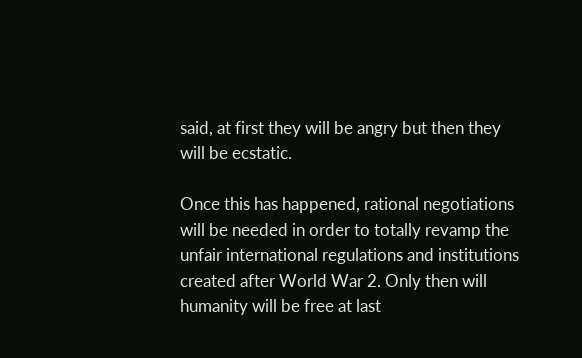said, at first they will be angry but then they will be ecstatic.

Once this has happened, rational negotiations will be needed in order to totally revamp the unfair international regulations and institutions created after World War 2. Only then will humanity will be free at last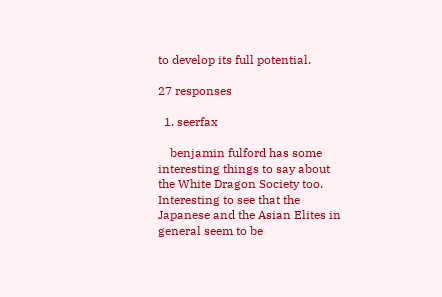to develop its full potential.

27 responses

  1. seerfax

    benjamin fulford has some interesting things to say about the White Dragon Society too. Interesting to see that the Japanese and the Asian Elites in general seem to be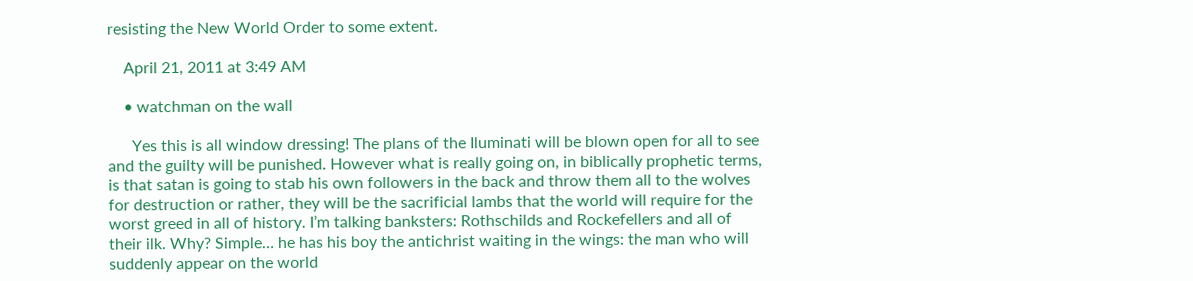resisting the New World Order to some extent.

    April 21, 2011 at 3:49 AM

    • watchman on the wall

      Yes this is all window dressing! The plans of the Iluminati will be blown open for all to see and the guilty will be punished. However what is really going on, in biblically prophetic terms, is that satan is going to stab his own followers in the back and throw them all to the wolves for destruction or rather, they will be the sacrificial lambs that the world will require for the worst greed in all of history. I’m talking banksters: Rothschilds and Rockefellers and all of their ilk. Why? Simple… he has his boy the antichrist waiting in the wings: the man who will suddenly appear on the world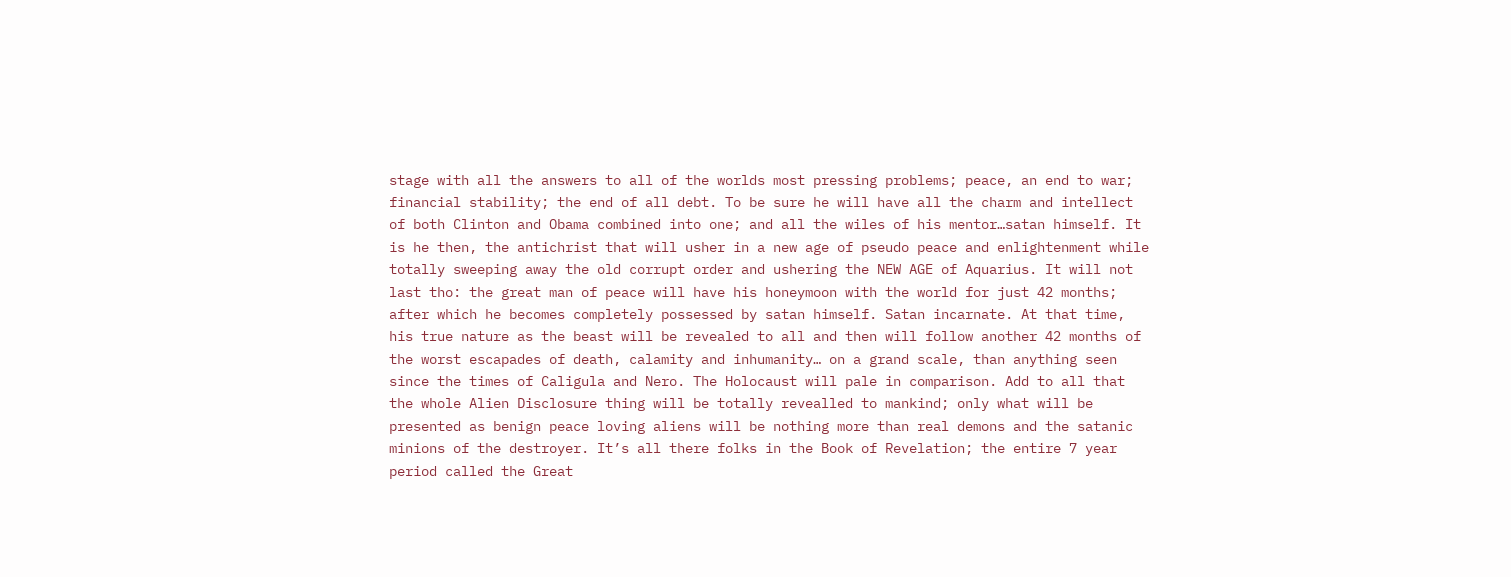stage with all the answers to all of the worlds most pressing problems; peace, an end to war; financial stability; the end of all debt. To be sure he will have all the charm and intellect of both Clinton and Obama combined into one; and all the wiles of his mentor…satan himself. It is he then, the antichrist that will usher in a new age of pseudo peace and enlightenment while totally sweeping away the old corrupt order and ushering the NEW AGE of Aquarius. It will not last tho: the great man of peace will have his honeymoon with the world for just 42 months; after which he becomes completely possessed by satan himself. Satan incarnate. At that time, his true nature as the beast will be revealed to all and then will follow another 42 months of the worst escapades of death, calamity and inhumanity… on a grand scale, than anything seen since the times of Caligula and Nero. The Holocaust will pale in comparison. Add to all that the whole Alien Disclosure thing will be totally revealled to mankind; only what will be presented as benign peace loving aliens will be nothing more than real demons and the satanic minions of the destroyer. It’s all there folks in the Book of Revelation; the entire 7 year period called the Great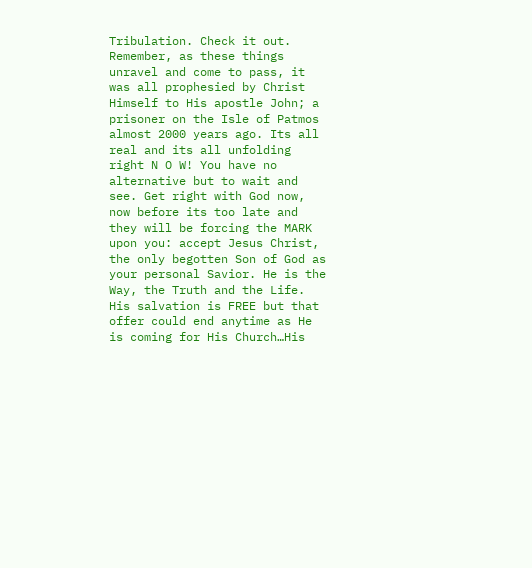Tribulation. Check it out. Remember, as these things unravel and come to pass, it was all prophesied by Christ Himself to His apostle John; a prisoner on the Isle of Patmos almost 2000 years ago. Its all real and its all unfolding right N O W! You have no alternative but to wait and see. Get right with God now, now before its too late and they will be forcing the MARK upon you: accept Jesus Christ, the only begotten Son of God as your personal Savior. He is the Way, the Truth and the Life. His salvation is FREE but that offer could end anytime as He is coming for His Church…His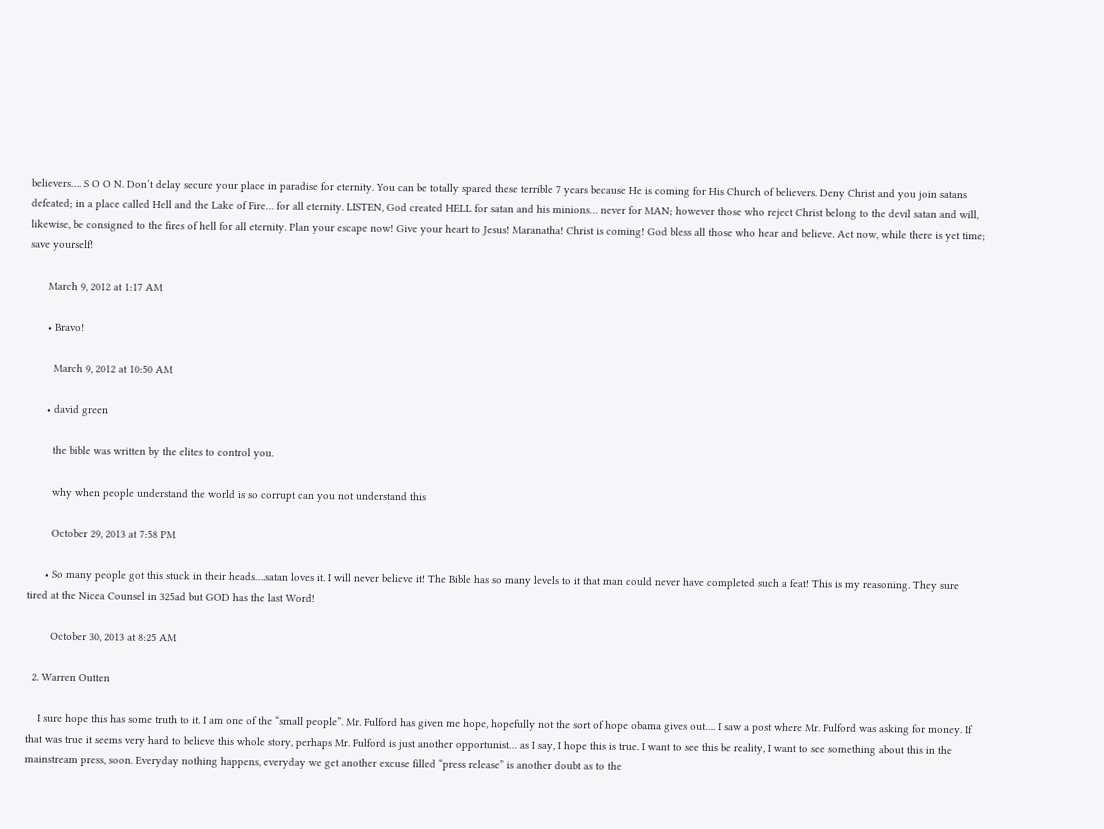believers…. S O O N. Don’t delay secure your place in paradise for eternity. You can be totally spared these terrible 7 years because He is coming for His Church of believers. Deny Christ and you join satans defeated; in a place called Hell and the Lake of Fire… for all eternity. LISTEN, God created HELL for satan and his minions… never for MAN; however those who reject Christ belong to the devil satan and will, likewise, be consigned to the fires of hell for all eternity. Plan your escape now! Give your heart to Jesus! Maranatha! Christ is coming! God bless all those who hear and believe. Act now, while there is yet time; save yourself!

      March 9, 2012 at 1:17 AM

      • Bravo!

        March 9, 2012 at 10:50 AM

      • david green

        the bible was written by the elites to control you.

        why when people understand the world is so corrupt can you not understand this

        October 29, 2013 at 7:58 PM

      • So many people got this stuck in their heads….satan loves it. I will never believe it! The Bible has so many levels to it that man could never have completed such a feat! This is my reasoning. They sure tired at the Nicea Counsel in 325ad but GOD has the last Word!

        October 30, 2013 at 8:25 AM

  2. Warren Outten

    I sure hope this has some truth to it. I am one of the “small people”. Mr. Fulford has given me hope, hopefully not the sort of hope obama gives out…. I saw a post where Mr. Fulford was asking for money. If that was true it seems very hard to believe this whole story, perhaps Mr. Fulford is just another opportunist… as I say, I hope this is true. I want to see this be reality, I want to see something about this in the mainstream press, soon. Everyday nothing happens, everyday we get another excuse filled “press release” is another doubt as to the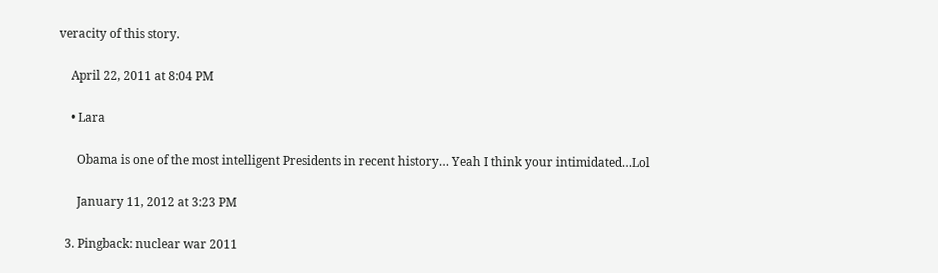veracity of this story.

    April 22, 2011 at 8:04 PM

    • Lara

      Obama is one of the most intelligent Presidents in recent history… Yeah I think your intimidated…Lol

      January 11, 2012 at 3:23 PM

  3. Pingback: nuclear war 2011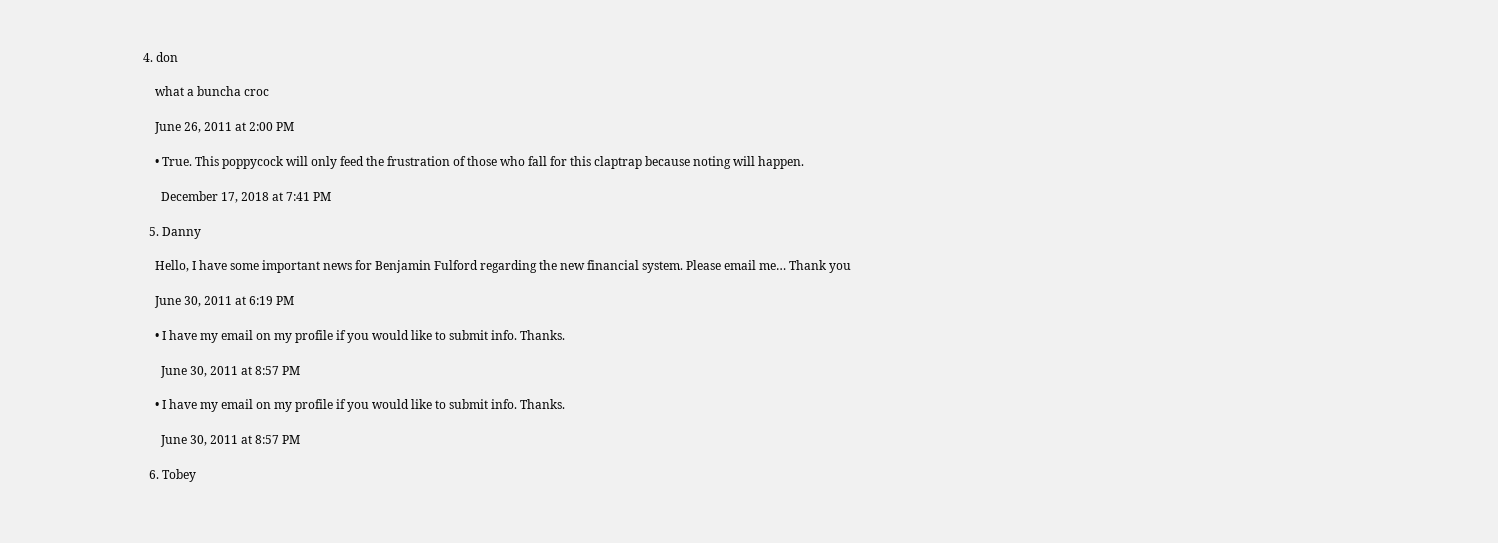4. don

    what a buncha croc

    June 26, 2011 at 2:00 PM

    • True. This poppycock will only feed the frustration of those who fall for this claptrap because noting will happen.

      December 17, 2018 at 7:41 PM

  5. Danny

    Hello, I have some important news for Benjamin Fulford regarding the new financial system. Please email me… Thank you

    June 30, 2011 at 6:19 PM

    • I have my email on my profile if you would like to submit info. Thanks.

      June 30, 2011 at 8:57 PM

    • I have my email on my profile if you would like to submit info. Thanks.

      June 30, 2011 at 8:57 PM

  6. Tobey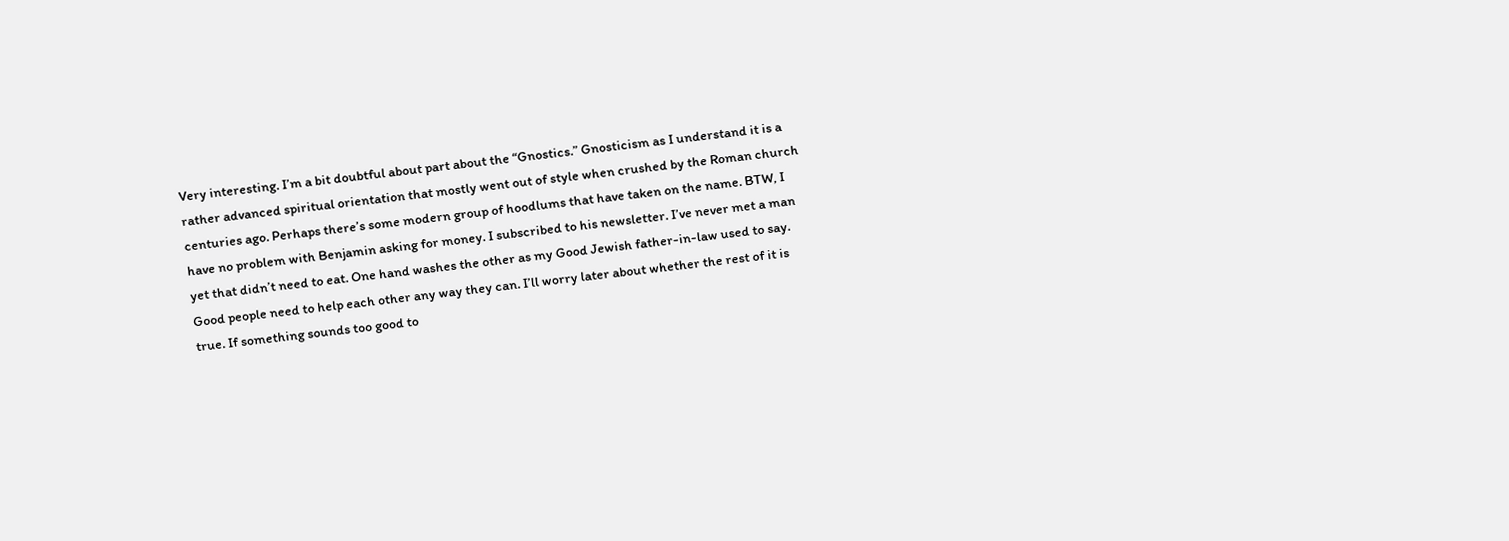Very interesting. I’m a bit doubtful about part about the “Gnostics.” Gnosticism as I understand it is a rather advanced spiritual orientation that mostly went out of style when crushed by the Roman church centuries ago. Perhaps there’s some modern group of hoodlums that have taken on the name. BTW, I have no problem with Benjamin asking for money. I subscribed to his newsletter. I’ve never met a man yet that didn’t need to eat. One hand washes the other as my Good Jewish father-in-law used to say. Good people need to help each other any way they can. I’ll worry later about whether the rest of it is true. If something sounds too good to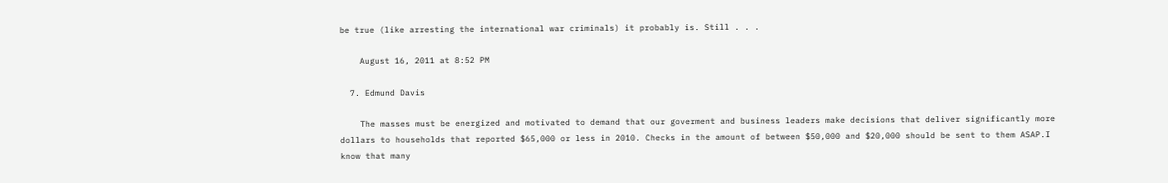be true (like arresting the international war criminals) it probably is. Still . . .

    August 16, 2011 at 8:52 PM

  7. Edmund Davis

    The masses must be energized and motivated to demand that our goverment and business leaders make decisions that deliver significantly more dollars to households that reported $65,000 or less in 2010. Checks in the amount of between $50,000 and $20,000 should be sent to them ASAP.I know that many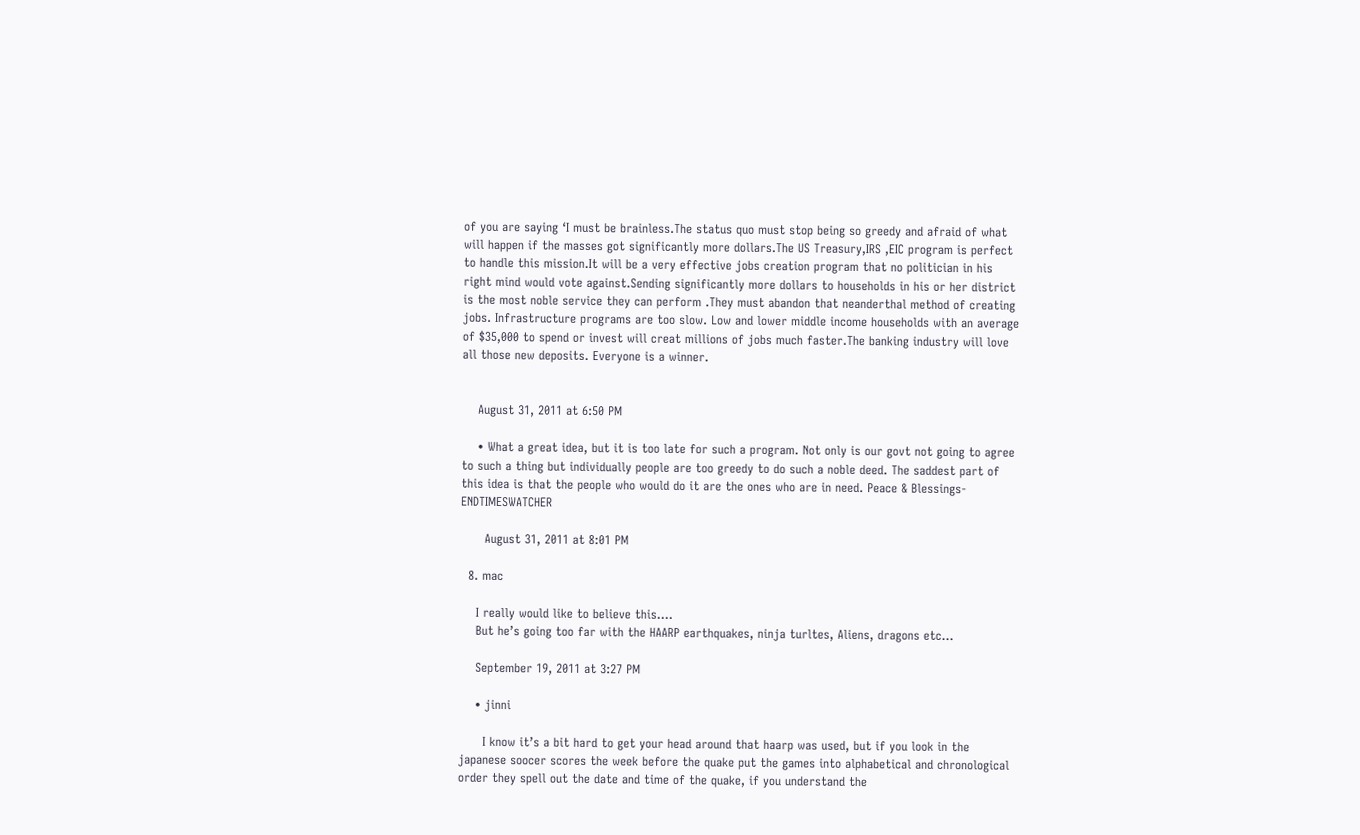of you are saying ‘I must be brainless.The status quo must stop being so greedy and afraid of what will happen if the masses got significantly more dollars.The US Treasury,IRS ,EIC program is perfect to handle this mission.It will be a very effective jobs creation program that no politician in his right mind would vote against.Sending significantly more dollars to households in his or her district is the most noble service they can perform .They must abandon that neanderthal method of creating jobs. Infrastructure programs are too slow. Low and lower middle income households with an average of $35,000 to spend or invest will creat millions of jobs much faster.The banking industry will love all those new deposits. Everyone is a winner.


    August 31, 2011 at 6:50 PM

    • What a great idea, but it is too late for such a program. Not only is our govt not going to agree to such a thing but individually people are too greedy to do such a noble deed. The saddest part of this idea is that the people who would do it are the ones who are in need. Peace & Blessings-ENDTIMESWATCHER

      August 31, 2011 at 8:01 PM

  8. mac

    I really would like to believe this….
    But he’s going too far with the HAARP earthquakes, ninja turltes, Aliens, dragons etc…

    September 19, 2011 at 3:27 PM

    • jinni

      I know it’s a bit hard to get your head around that haarp was used, but if you look in the japanese soocer scores the week before the quake put the games into alphabetical and chronological order they spell out the date and time of the quake, if you understand the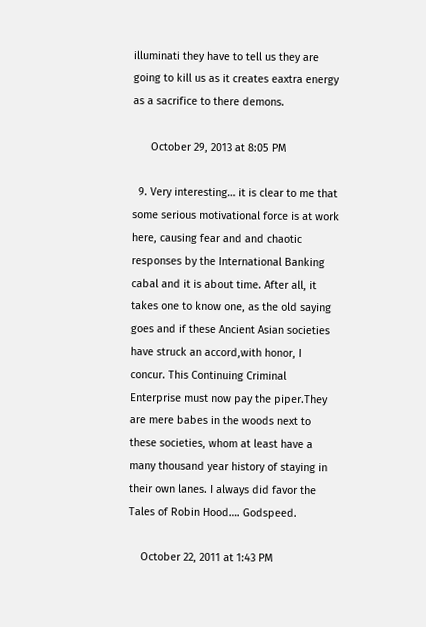illuminati they have to tell us they are going to kill us as it creates eaxtra energy as a sacrifice to there demons.

      October 29, 2013 at 8:05 PM

  9. Very interesting… it is clear to me that some serious motivational force is at work here, causing fear and and chaotic responses by the International Banking cabal and it is about time. After all, it takes one to know one, as the old saying goes and if these Ancient Asian societies have struck an accord,with honor, I concur. This Continuing Criminal Enterprise must now pay the piper.They are mere babes in the woods next to these societies, whom at least have a many thousand year history of staying in their own lanes. I always did favor the Tales of Robin Hood…. Godspeed.

    October 22, 2011 at 1:43 PM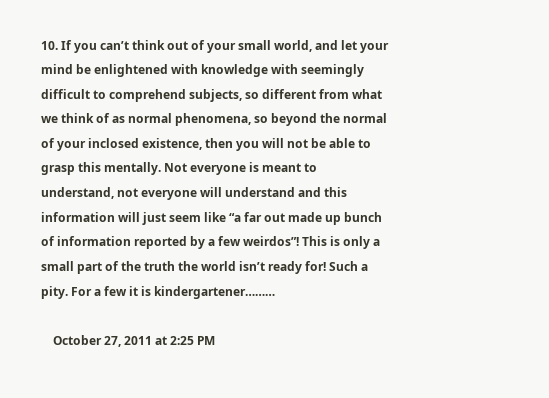10. If you can’t think out of your small world, and let your mind be enlightened with knowledge with seemingly difficult to comprehend subjects, so different from what we think of as normal phenomena, so beyond the normal of your inclosed existence, then you will not be able to grasp this mentally. Not everyone is meant to understand, not everyone will understand and this information will just seem like “a far out made up bunch of information reported by a few weirdos”! This is only a small part of the truth the world isn’t ready for! Such a pity. For a few it is kindergartener………

    October 27, 2011 at 2:25 PM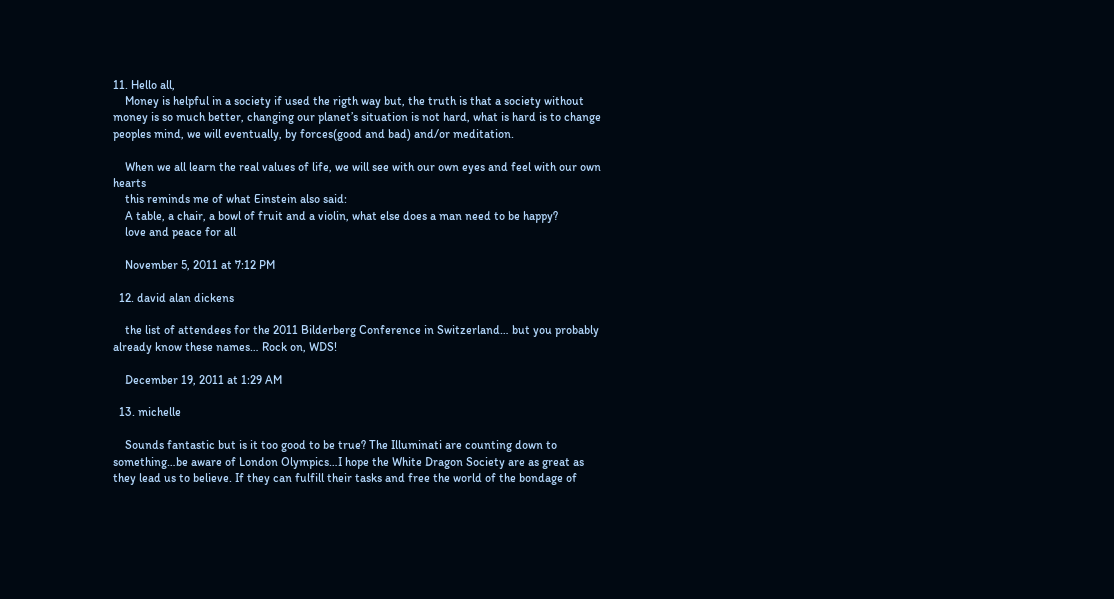11. Hello all,
    Money is helpful in a society if used the rigth way but, the truth is that a society without money is so much better, changing our planet’s situation is not hard, what is hard is to change peoples mind, we will eventually, by forces(good and bad) and/or meditation.

    When we all learn the real values of life, we will see with our own eyes and feel with our own hearts
    this reminds me of what Einstein also said:
    A table, a chair, a bowl of fruit and a violin, what else does a man need to be happy?
    love and peace for all

    November 5, 2011 at 7:12 PM

  12. david alan dickens

    the list of attendees for the 2011 Bilderberg Conference in Switzerland… but you probably already know these names… Rock on, WDS!

    December 19, 2011 at 1:29 AM

  13. michelle

    Sounds fantastic but is it too good to be true? The Illuminati are counting down to something…be aware of London Olympics…I hope the White Dragon Society are as great as they lead us to believe. If they can fulfill their tasks and free the world of the bondage of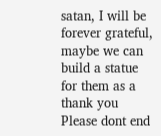satan, I will be forever grateful, maybe we can build a statue for them as a thank you  Please dont end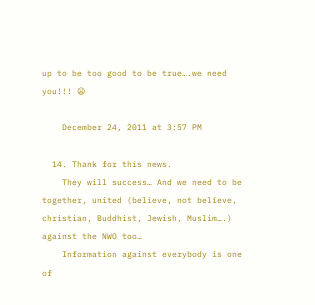up to be too good to be true….we need you!!! 😦

    December 24, 2011 at 3:57 PM

  14. Thank for this news.
    They will success… And we need to be together, united (believe, not believe, christian, Buddhist, Jewish, Muslim….) against the NWO too…
    Information against everybody is one of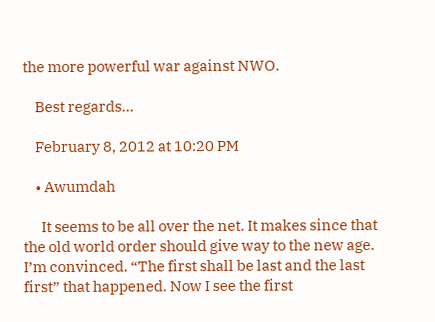the more powerful war against NWO.

    Best regards…

    February 8, 2012 at 10:20 PM

    • Awumdah

      It seems to be all over the net. It makes since that the old world order should give way to the new age. I’m convinced. “The first shall be last and the last first” that happened. Now I see the first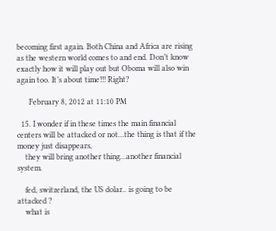becoming first again. Both China and Africa are rising as the western world comes to and end. Don’t know exactly how it will play out but Oboma will also win again too. It’s about time!!! Right?

      February 8, 2012 at 11:10 PM

  15. I wonder if in these times the main financial centers will be attacked or not…the thing is that if the money just disappears,
    they will bring another thing…another financial system.

    fed, switzerland, the US dolar.. is going to be attacked ?
    what is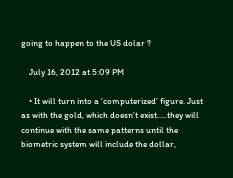going to happen to the US dolar ?

    July 16, 2012 at 5:09 PM

    • It will turn into a ‘computerized’ figure. Just as with the gold, which doesn’t exist…..they will continue with the same patterns until the biometric system will include the dollar,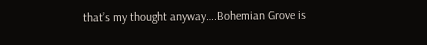that’s my thought anyway….Bohemian Grove is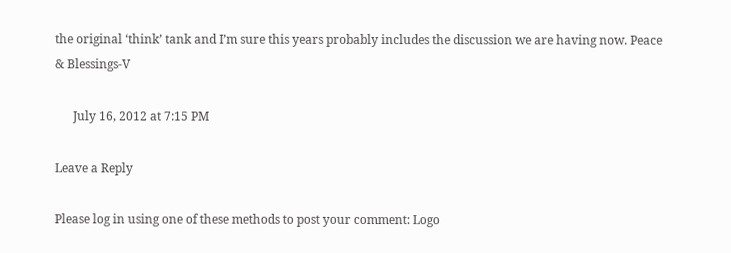the original ‘think’ tank and I’m sure this years probably includes the discussion we are having now. Peace & Blessings-V

      July 16, 2012 at 7:15 PM

Leave a Reply

Please log in using one of these methods to post your comment: Logo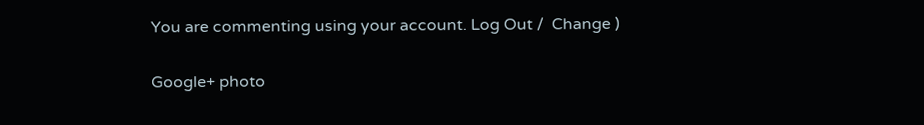You are commenting using your account. Log Out /  Change )

Google+ photo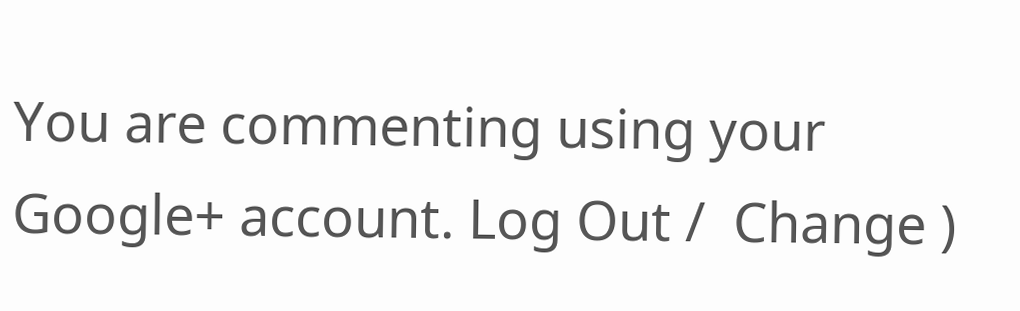You are commenting using your Google+ account. Log Out /  Change )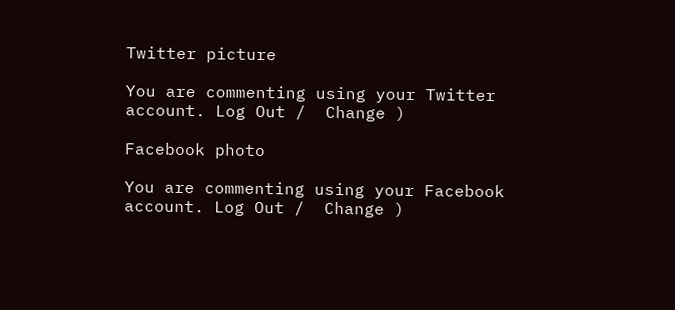Twitter picture

You are commenting using your Twitter account. Log Out /  Change )

Facebook photo

You are commenting using your Facebook account. Log Out /  Change )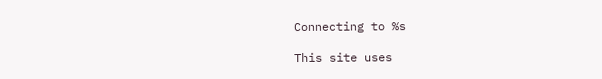Connecting to %s

This site uses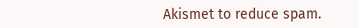Akismet to reduce spam.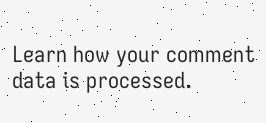Learn how your comment data is processed.